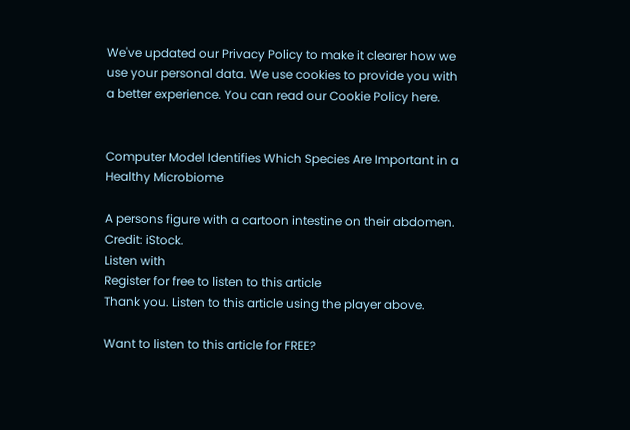We've updated our Privacy Policy to make it clearer how we use your personal data. We use cookies to provide you with a better experience. You can read our Cookie Policy here.


Computer Model Identifies Which Species Are Important in a Healthy Microbiome

A persons figure with a cartoon intestine on their abdomen.
Credit: iStock.
Listen with
Register for free to listen to this article
Thank you. Listen to this article using the player above.

Want to listen to this article for FREE?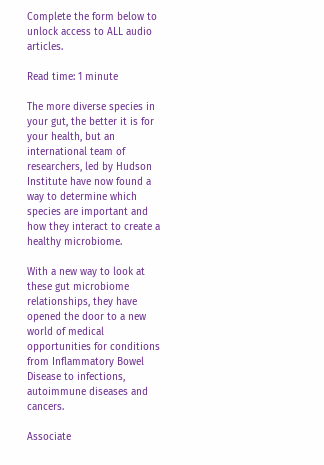Complete the form below to unlock access to ALL audio articles.

Read time: 1 minute

The more diverse species in your gut, the better it is for your health, but an international team of researchers, led by Hudson Institute have now found a way to determine which species are important and how they interact to create a healthy microbiome.

With a new way to look at these gut microbiome relationships, they have opened the door to a new world of medical opportunities for conditions from Inflammatory Bowel Disease to infections, autoimmune diseases and cancers.

Associate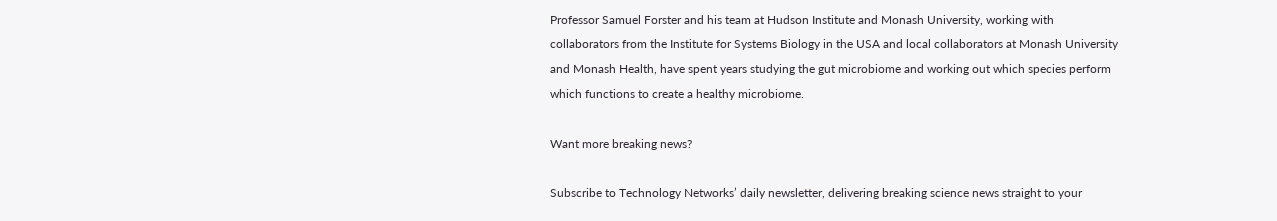Professor Samuel Forster and his team at Hudson Institute and Monash University, working with collaborators from the Institute for Systems Biology in the USA and local collaborators at Monash University and Monash Health, have spent years studying the gut microbiome and working out which species perform which functions to create a healthy microbiome.

Want more breaking news?

Subscribe to Technology Networks’ daily newsletter, delivering breaking science news straight to your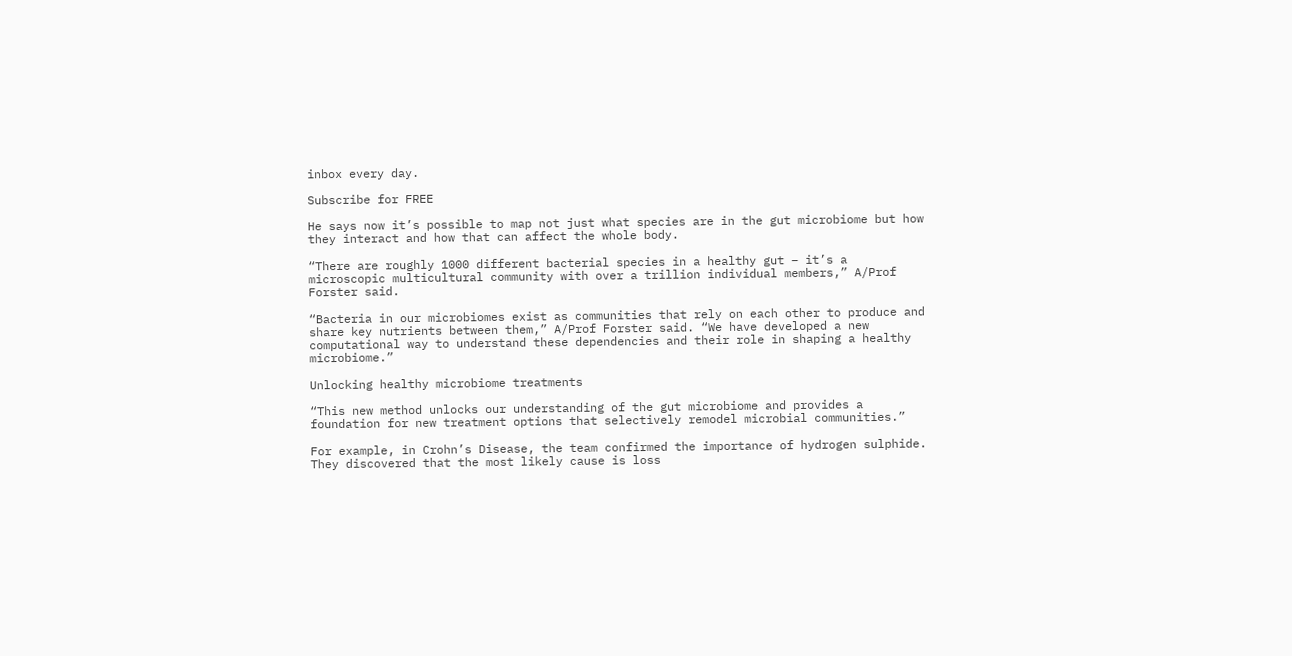inbox every day.

Subscribe for FREE

He says now it’s possible to map not just what species are in the gut microbiome but how they interact and how that can affect the whole body.

“There are roughly 1000 different bacterial species in a healthy gut – it’s a microscopic multicultural community with over a trillion individual members,” A/Prof Forster said.

“Bacteria in our microbiomes exist as communities that rely on each other to produce and share key nutrients between them,” A/Prof Forster said. “We have developed a new computational way to understand these dependencies and their role in shaping a healthy microbiome.”

Unlocking healthy microbiome treatments

“This new method unlocks our understanding of the gut microbiome and provides a foundation for new treatment options that selectively remodel microbial communities.”

For example, in Crohn’s Disease, the team confirmed the importance of hydrogen sulphide. They discovered that the most likely cause is loss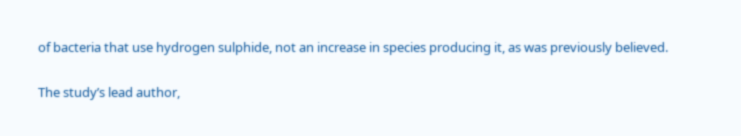of bacteria that use hydrogen sulphide, not an increase in species producing it, as was previously believed.

The study’s lead author,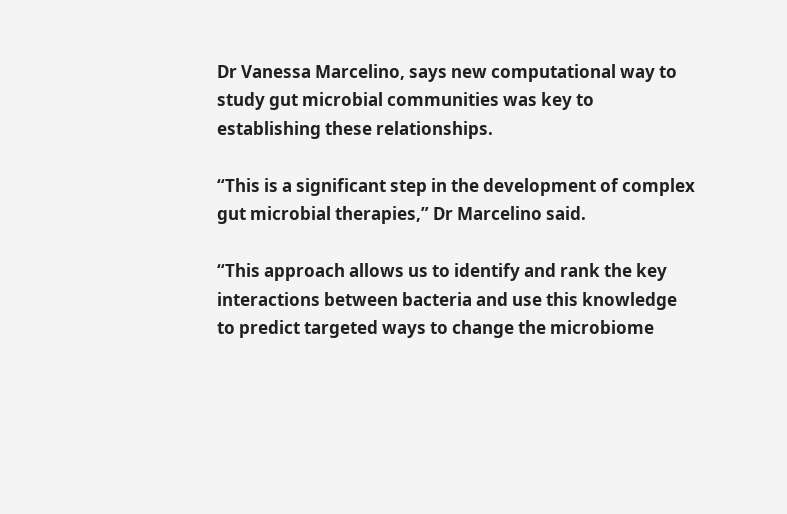Dr Vanessa Marcelino, says new computational way to study gut microbial communities was key to establishing these relationships.

“This is a significant step in the development of complex gut microbial therapies,” Dr Marcelino said.

“This approach allows us to identify and rank the key interactions between bacteria and use this knowledge to predict targeted ways to change the microbiome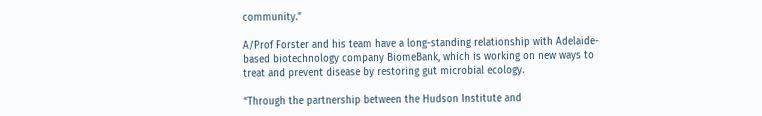community.”

A/Prof Forster and his team have a long-standing relationship with Adelaide-based biotechnology company BiomeBank, which is working on new ways to treat and prevent disease by restoring gut microbial ecology.

“Through the partnership between the Hudson Institute and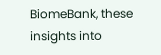BiomeBank, these insights into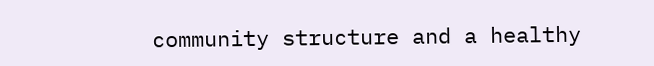community structure and a healthy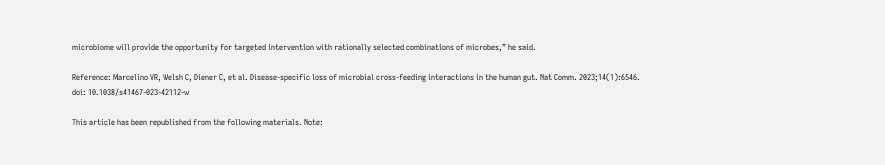microbiome will provide the opportunity for targeted intervention with rationally selected combinations of microbes,” he said.

Reference: Marcelino VR, Welsh C, Diener C, et al. Disease-specific loss of microbial cross-feeding interactions in the human gut. Nat Comm. 2023;14(1):6546. doi: 10.1038/s41467-023-42112-w

This article has been republished from the following materials. Note: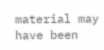material may have been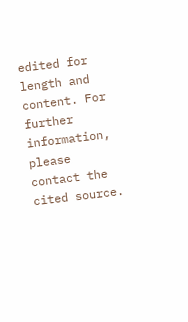edited for length and content. For further information, please contact the cited source.